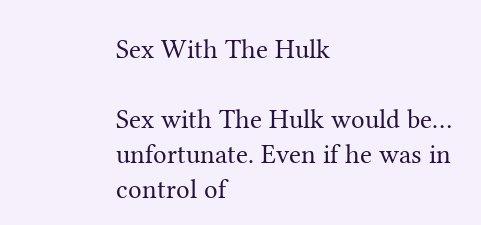Sex With The Hulk

Sex with The Hulk would be… unfortunate. Even if he was in control of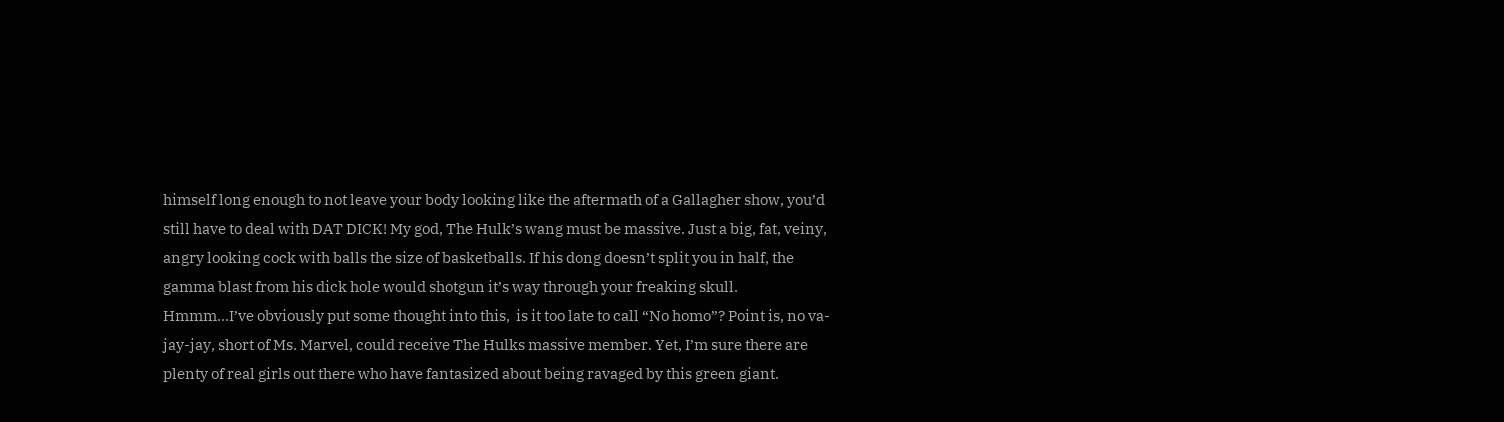himself long enough to not leave your body looking like the aftermath of a Gallagher show, you’d still have to deal with DAT DICK! My god, The Hulk’s wang must be massive. Just a big, fat, veiny, angry looking cock with balls the size of basketballs. If his dong doesn’t split you in half, the gamma blast from his dick hole would shotgun it’s way through your freaking skull. Hmmm…I’ve obviously put some thought into this,  is it too late to call “No homo”? Point is, no va-jay-jay, short of Ms. Marvel, could receive The Hulks massive member. Yet, I’m sure there are plenty of real girls out there who have fantasized about being ravaged by this green giant.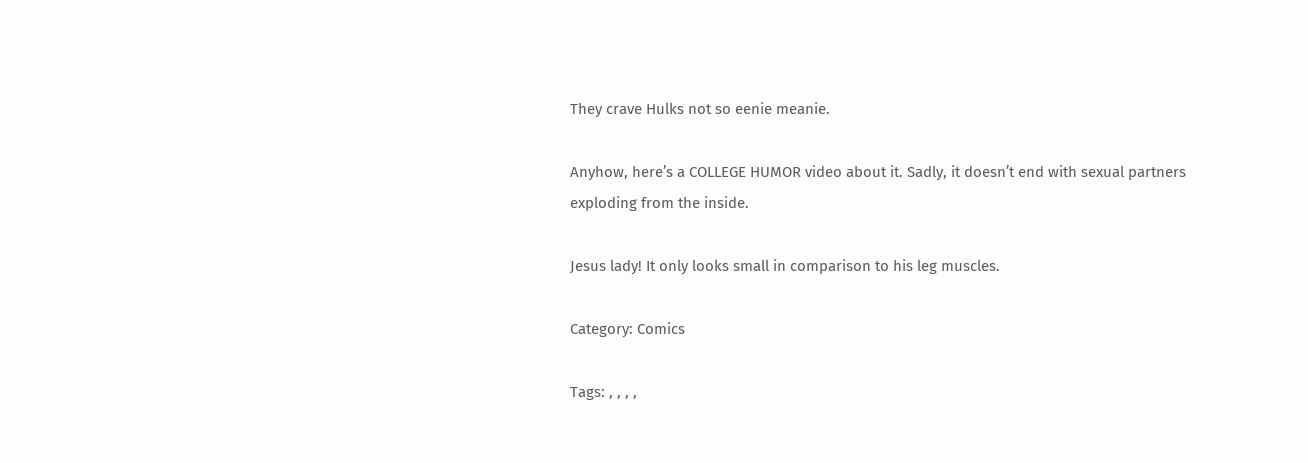They crave Hulks not so eenie meanie.

Anyhow, here’s a COLLEGE HUMOR video about it. Sadly, it doesn’t end with sexual partners exploding from the inside.

Jesus lady! It only looks small in comparison to his leg muscles.

Category: Comics

Tags: , , , ,